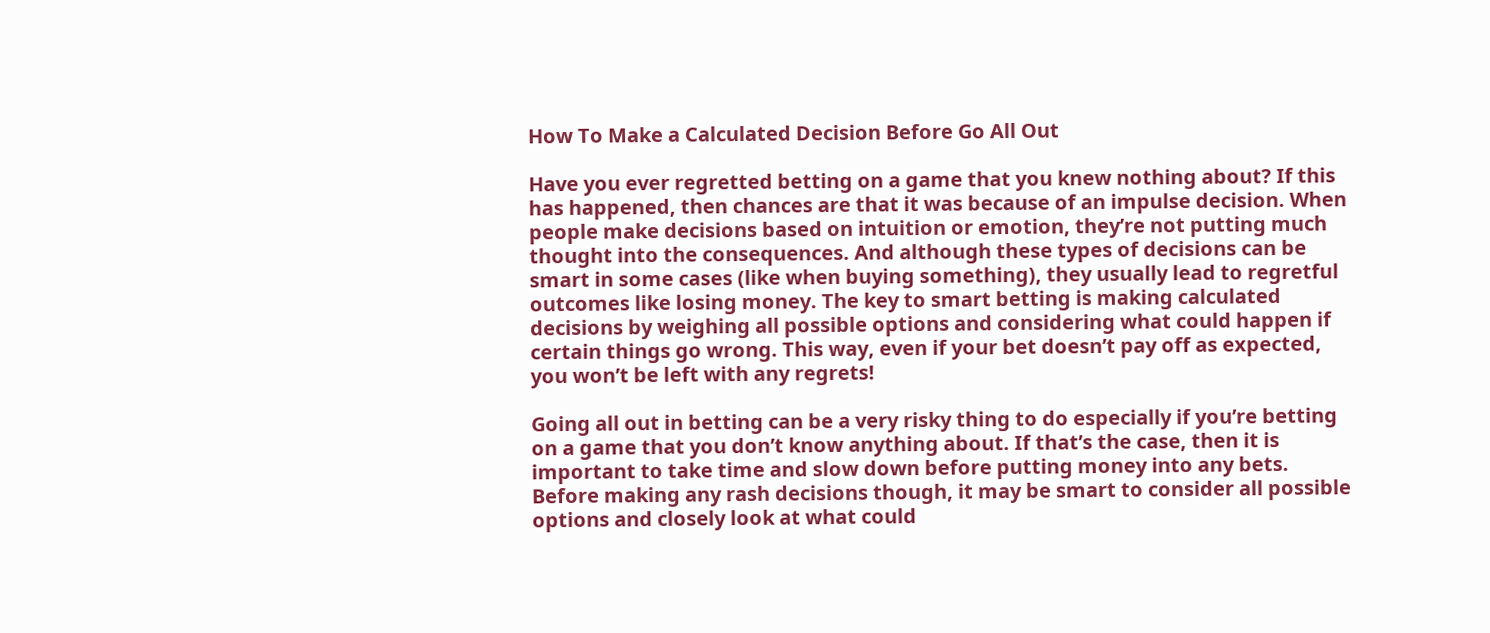How To Make a Calculated Decision Before Go All Out

Have you ever regretted betting on a game that you knew nothing about? If this has happened, then chances are that it was because of an impulse decision. When people make decisions based on intuition or emotion, they’re not putting much thought into the consequences. And although these types of decisions can be smart in some cases (like when buying something), they usually lead to regretful outcomes like losing money. The key to smart betting is making calculated decisions by weighing all possible options and considering what could happen if certain things go wrong. This way, even if your bet doesn’t pay off as expected, you won’t be left with any regrets!

Going all out in betting can be a very risky thing to do especially if you’re betting on a game that you don’t know anything about. If that’s the case, then it is important to take time and slow down before putting money into any bets. Before making any rash decisions though, it may be smart to consider all possible options and closely look at what could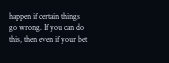happen if certain things go wrong. If you can do this, then even if your bet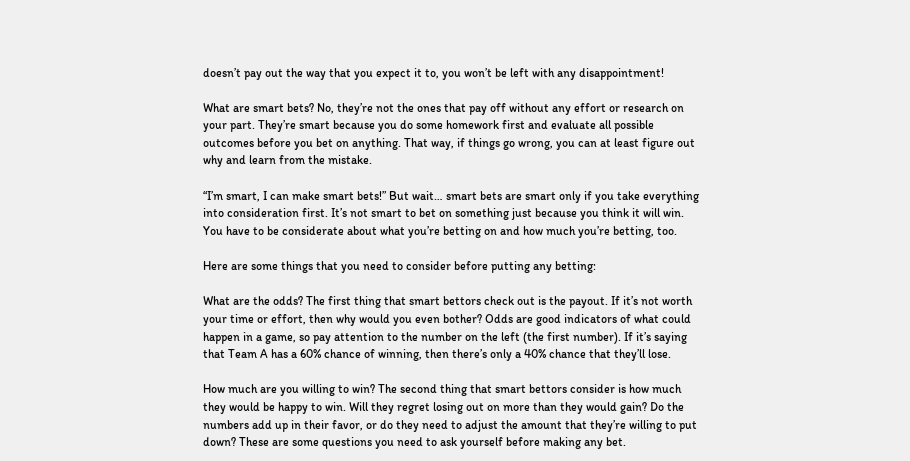doesn’t pay out the way that you expect it to, you won’t be left with any disappointment!

What are smart bets? No, they’re not the ones that pay off without any effort or research on your part. They’re smart because you do some homework first and evaluate all possible outcomes before you bet on anything. That way, if things go wrong, you can at least figure out why and learn from the mistake.

“I’m smart, I can make smart bets!” But wait… smart bets are smart only if you take everything into consideration first. It’s not smart to bet on something just because you think it will win. You have to be considerate about what you’re betting on and how much you’re betting, too.

Here are some things that you need to consider before putting any betting:

What are the odds? The first thing that smart bettors check out is the payout. If it’s not worth your time or effort, then why would you even bother? Odds are good indicators of what could happen in a game, so pay attention to the number on the left (the first number). If it’s saying that Team A has a 60% chance of winning, then there’s only a 40% chance that they’ll lose.

How much are you willing to win? The second thing that smart bettors consider is how much they would be happy to win. Will they regret losing out on more than they would gain? Do the numbers add up in their favor, or do they need to adjust the amount that they’re willing to put down? These are some questions you need to ask yourself before making any bet.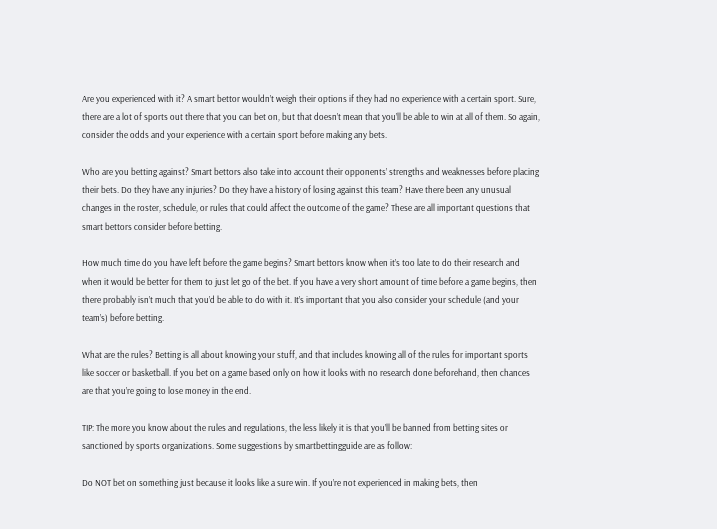Are you experienced with it? A smart bettor wouldn’t weigh their options if they had no experience with a certain sport. Sure, there are a lot of sports out there that you can bet on, but that doesn’t mean that you’ll be able to win at all of them. So again, consider the odds and your experience with a certain sport before making any bets.

Who are you betting against? Smart bettors also take into account their opponents’ strengths and weaknesses before placing their bets. Do they have any injuries? Do they have a history of losing against this team? Have there been any unusual changes in the roster, schedule, or rules that could affect the outcome of the game? These are all important questions that smart bettors consider before betting.

How much time do you have left before the game begins? Smart bettors know when it’s too late to do their research and when it would be better for them to just let go of the bet. If you have a very short amount of time before a game begins, then there probably isn’t much that you’d be able to do with it. It’s important that you also consider your schedule (and your team’s) before betting.

What are the rules? Betting is all about knowing your stuff, and that includes knowing all of the rules for important sports like soccer or basketball. If you bet on a game based only on how it looks with no research done beforehand, then chances are that you’re going to lose money in the end.

TIP: The more you know about the rules and regulations, the less likely it is that you’ll be banned from betting sites or sanctioned by sports organizations. Some suggestions by smartbettingguide are as follow:

Do NOT bet on something just because it looks like a sure win. If you’re not experienced in making bets, then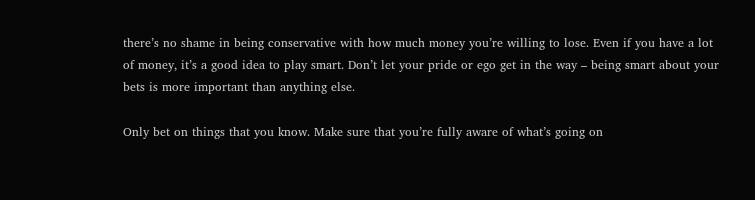there’s no shame in being conservative with how much money you’re willing to lose. Even if you have a lot of money, it’s a good idea to play smart. Don’t let your pride or ego get in the way – being smart about your bets is more important than anything else.

Only bet on things that you know. Make sure that you’re fully aware of what’s going on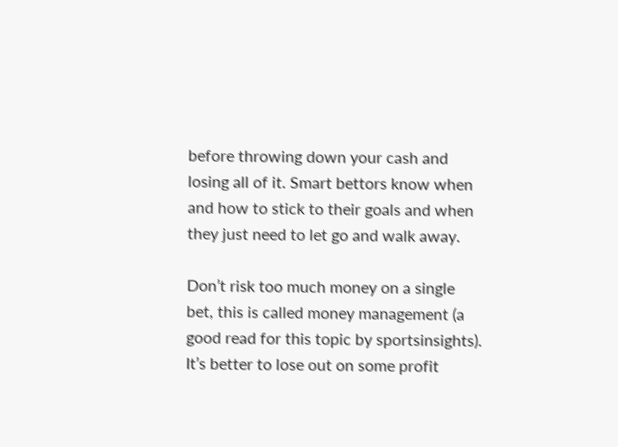before throwing down your cash and losing all of it. Smart bettors know when and how to stick to their goals and when they just need to let go and walk away.

Don’t risk too much money on a single bet, this is called money management (a good read for this topic by sportsinsights). It’s better to lose out on some profit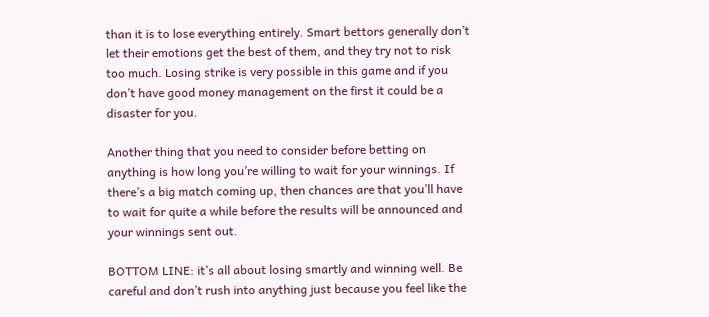than it is to lose everything entirely. Smart bettors generally don’t let their emotions get the best of them, and they try not to risk too much. Losing strike is very possible in this game and if you don’t have good money management on the first it could be a disaster for you.

Another thing that you need to consider before betting on anything is how long you’re willing to wait for your winnings. If there’s a big match coming up, then chances are that you’ll have to wait for quite a while before the results will be announced and your winnings sent out.

BOTTOM LINE: it’s all about losing smartly and winning well. Be careful and don’t rush into anything just because you feel like the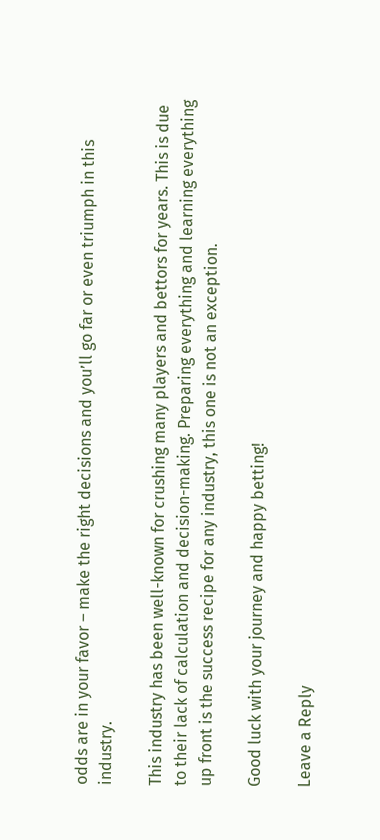odds are in your favor – make the right decisions and you’ll go far or even triumph in this industry.

This industry has been well-known for crushing many players and bettors for years. This is due to their lack of calculation and decision-making. Preparing everything and learning everything up front is the success recipe for any industry, this one is not an exception.

Good luck with your journey and happy betting!

Leave a Reply